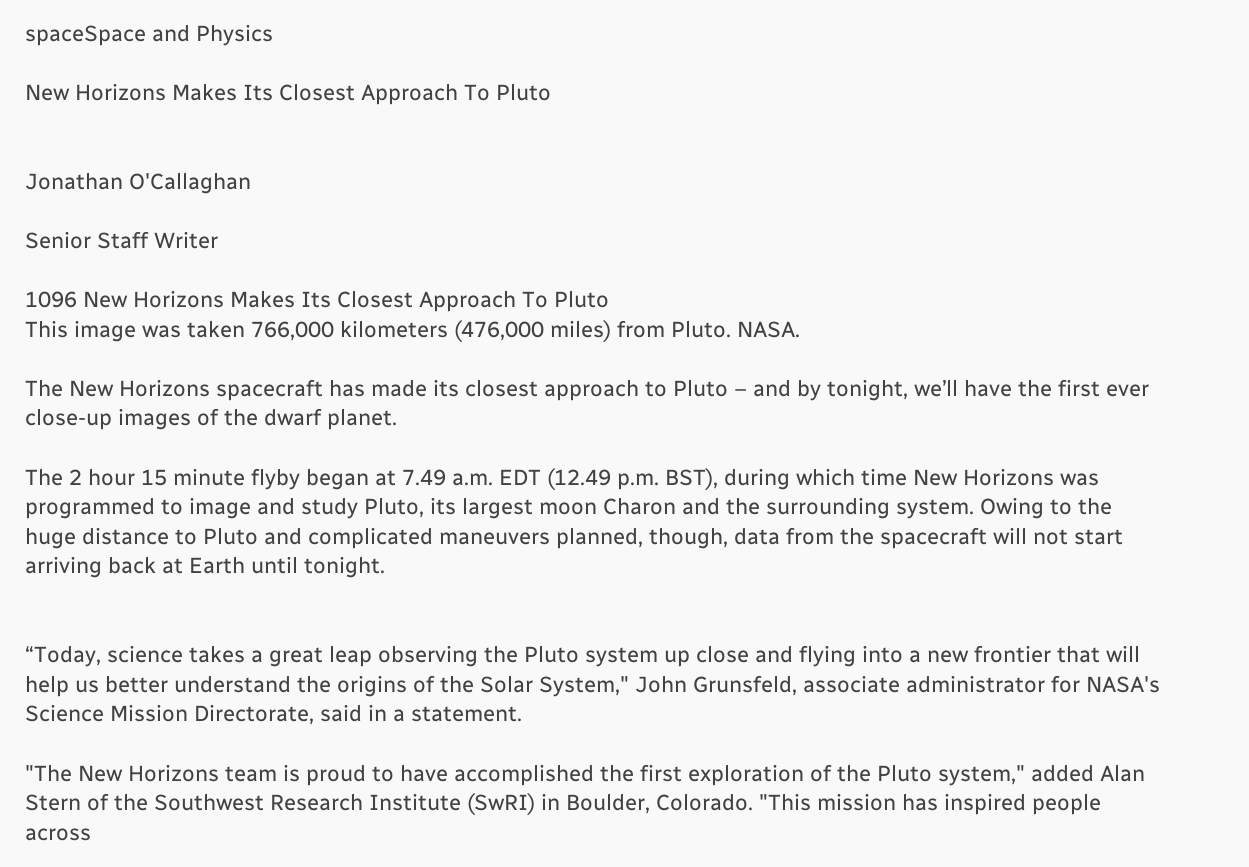spaceSpace and Physics

New Horizons Makes Its Closest Approach To Pluto


Jonathan O'Callaghan

Senior Staff Writer

1096 New Horizons Makes Its Closest Approach To Pluto
This image was taken 766,000 kilometers (476,000 miles) from Pluto. NASA.

The New Horizons spacecraft has made its closest approach to Pluto – and by tonight, we’ll have the first ever close-up images of the dwarf planet.

The 2 hour 15 minute flyby began at 7.49 a.m. EDT (12.49 p.m. BST), during which time New Horizons was programmed to image and study Pluto, its largest moon Charon and the surrounding system. Owing to the huge distance to Pluto and complicated maneuvers planned, though, data from the spacecraft will not start arriving back at Earth until tonight.


“Today, science takes a great leap observing the Pluto system up close and flying into a new frontier that will help us better understand the origins of the Solar System," John Grunsfeld, associate administrator for NASA's Science Mission Directorate, said in a statement.

"The New Horizons team is proud to have accomplished the first exploration of the Pluto system," added Alan Stern of the Southwest Research Institute (SwRI) in Boulder, Colorado. "This mission has inspired people across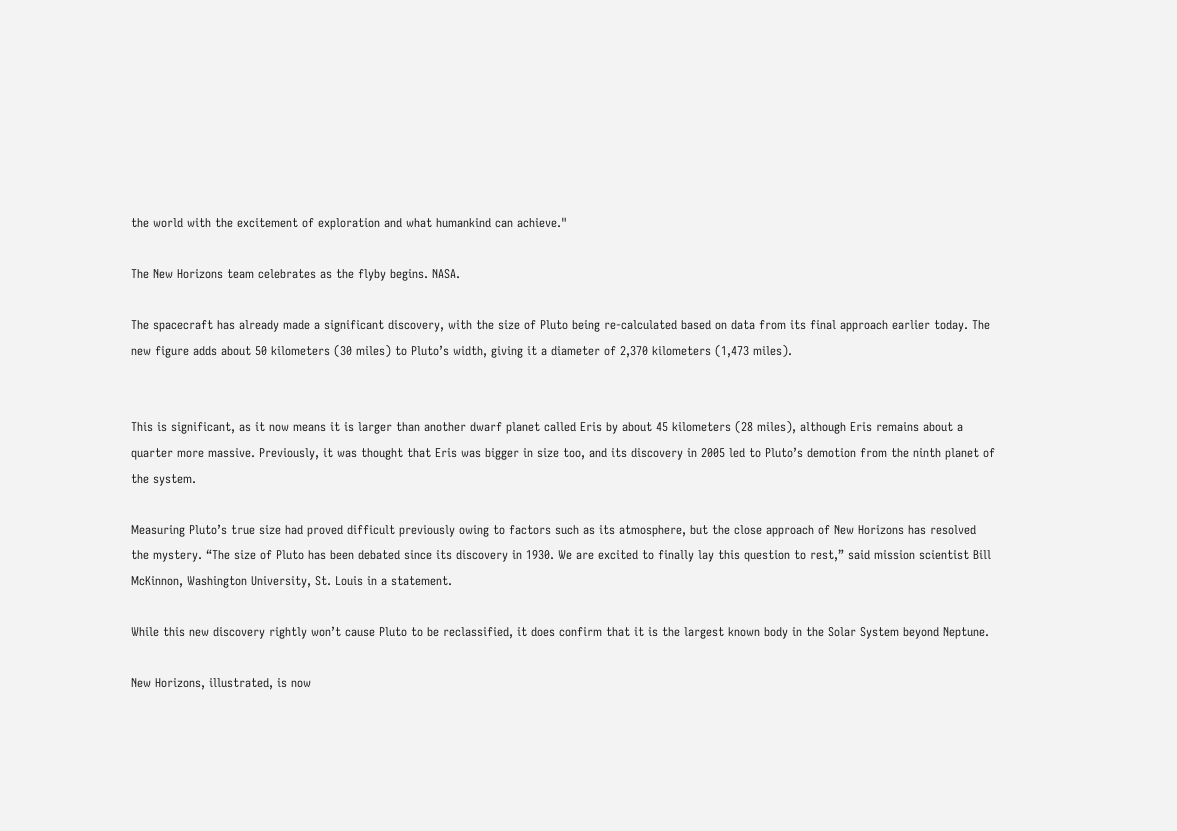the world with the excitement of exploration and what humankind can achieve."

The New Horizons team celebrates as the flyby begins. NASA.

The spacecraft has already made a significant discovery, with the size of Pluto being re-calculated based on data from its final approach earlier today. The new figure adds about 50 kilometers (30 miles) to Pluto’s width, giving it a diameter of 2,370 kilometers (1,473 miles).


This is significant, as it now means it is larger than another dwarf planet called Eris by about 45 kilometers (28 miles), although Eris remains about a quarter more massive. Previously, it was thought that Eris was bigger in size too, and its discovery in 2005 led to Pluto’s demotion from the ninth planet of the system.

Measuring Pluto’s true size had proved difficult previously owing to factors such as its atmosphere, but the close approach of New Horizons has resolved the mystery. “The size of Pluto has been debated since its discovery in 1930. We are excited to finally lay this question to rest,” said mission scientist Bill McKinnon, Washington University, St. Louis in a statement.

While this new discovery rightly won’t cause Pluto to be reclassified, it does confirm that it is the largest known body in the Solar System beyond Neptune.

New Horizons, illustrated, is now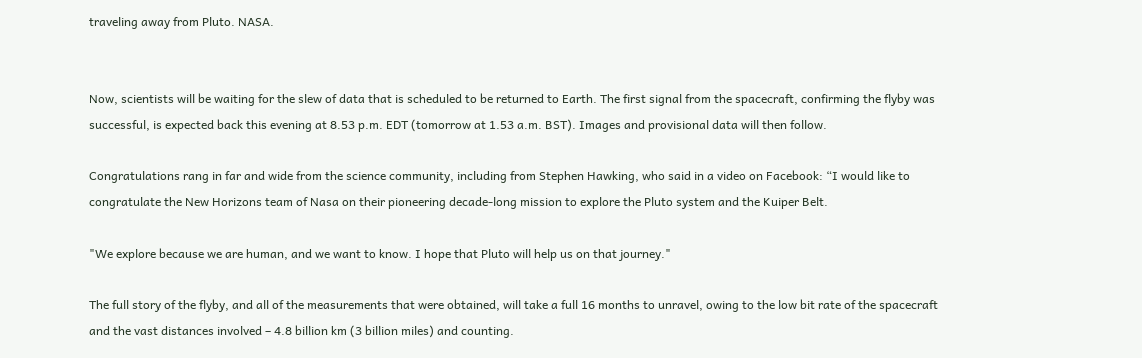traveling away from Pluto. NASA.


Now, scientists will be waiting for the slew of data that is scheduled to be returned to Earth. The first signal from the spacecraft, confirming the flyby was successful, is expected back this evening at 8.53 p.m. EDT (tomorrow at 1.53 a.m. BST). Images and provisional data will then follow.

Congratulations rang in far and wide from the science community, including from Stephen Hawking, who said in a video on Facebook: “I would like to congratulate the New Horizons team of Nasa on their pioneering decade-long mission to explore the Pluto system and the Kuiper Belt.

"We explore because we are human, and we want to know. I hope that Pluto will help us on that journey."

The full story of the flyby, and all of the measurements that were obtained, will take a full 16 months to unravel, owing to the low bit rate of the spacecraft and the vast distances involved – 4.8 billion km (3 billion miles) and counting.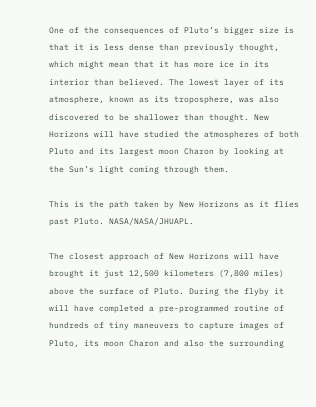One of the consequences of Pluto’s bigger size is that it is less dense than previously thought, which might mean that it has more ice in its interior than believed. The lowest layer of its atmosphere, known as its troposphere, was also discovered to be shallower than thought. New Horizons will have studied the atmospheres of both Pluto and its largest moon Charon by looking at the Sun’s light coming through them.

This is the path taken by New Horizons as it flies past Pluto. NASA/NASA/JHUAPL.

The closest approach of New Horizons will have brought it just 12,500 kilometers (7,800 miles) above the surface of Pluto. During the flyby it will have completed a pre-programmed routine of hundreds of tiny maneuvers to capture images of Pluto, its moon Charon and also the surrounding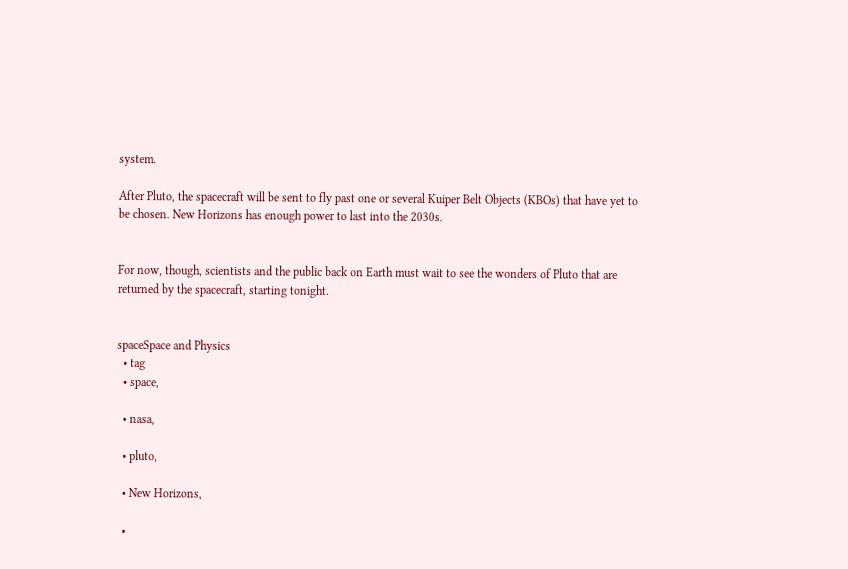system.

After Pluto, the spacecraft will be sent to fly past one or several Kuiper Belt Objects (KBOs) that have yet to be chosen. New Horizons has enough power to last into the 2030s.


For now, though, scientists and the public back on Earth must wait to see the wonders of Pluto that are returned by the spacecraft, starting tonight.


spaceSpace and Physics
  • tag
  • space,

  • nasa,

  • pluto,

  • New Horizons,

  •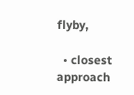flyby,

  • closest approach